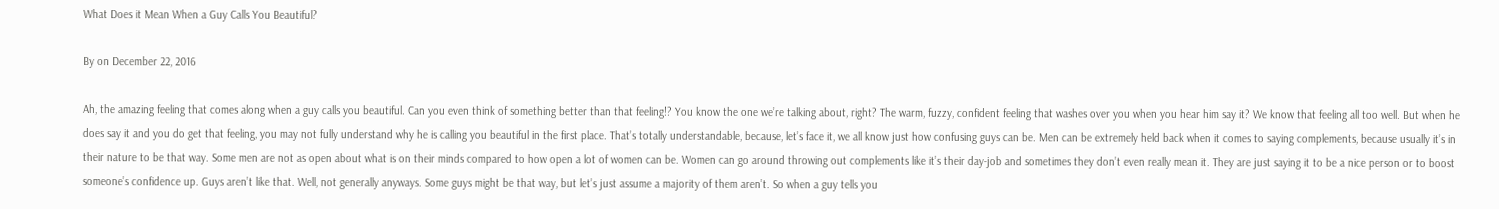What Does it Mean When a Guy Calls You Beautiful?

By on December 22, 2016

Ah, the amazing feeling that comes along when a guy calls you beautiful. Can you even think of something better than that feeling!? You know the one we’re talking about, right? The warm, fuzzy, confident feeling that washes over you when you hear him say it? We know that feeling all too well. But when he does say it and you do get that feeling, you may not fully understand why he is calling you beautiful in the first place. That’s totally understandable, because, let’s face it, we all know just how confusing guys can be. Men can be extremely held back when it comes to saying complements, because usually it’s in their nature to be that way. Some men are not as open about what is on their minds compared to how open a lot of women can be. Women can go around throwing out complements like it’s their day-job and sometimes they don’t even really mean it. They are just saying it to be a nice person or to boost someone’s confidence up. Guys aren’t like that. Well, not generally anyways. Some guys might be that way, but let’s just assume a majority of them aren’t. So when a guy tells you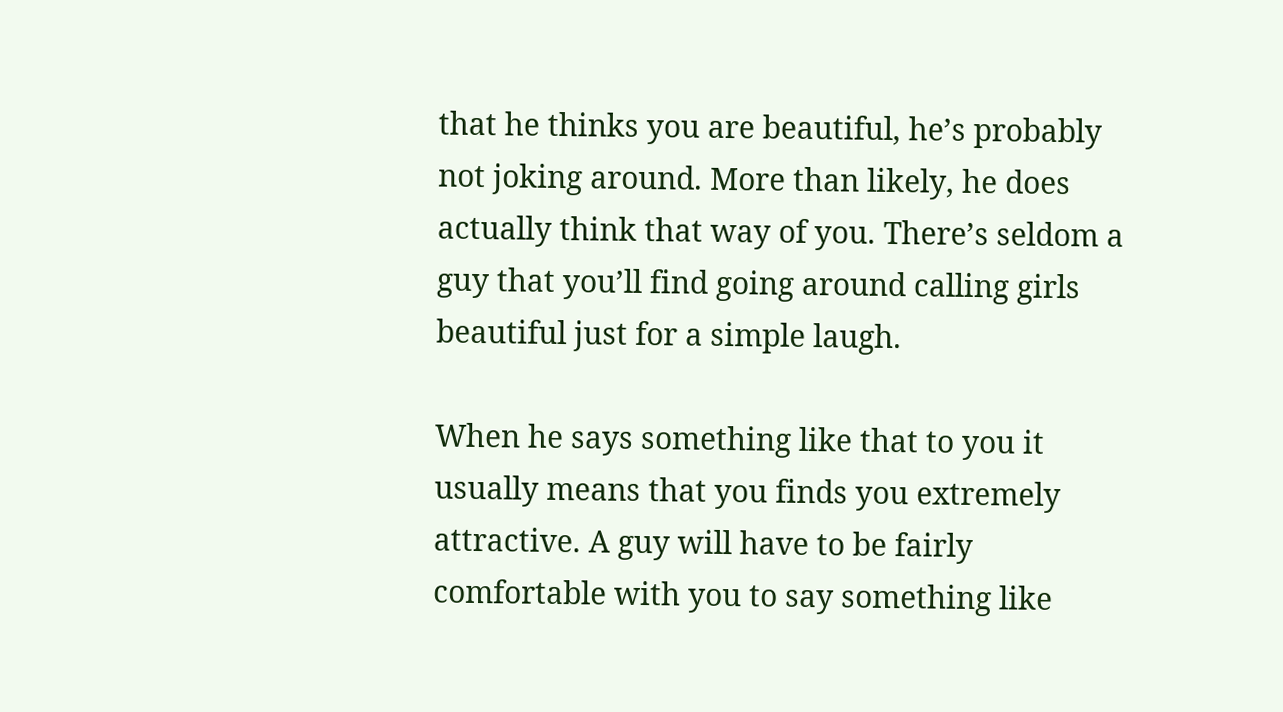that he thinks you are beautiful, he’s probably not joking around. More than likely, he does actually think that way of you. There’s seldom a guy that you’ll find going around calling girls beautiful just for a simple laugh.

When he says something like that to you it usually means that you finds you extremely attractive. A guy will have to be fairly comfortable with you to say something like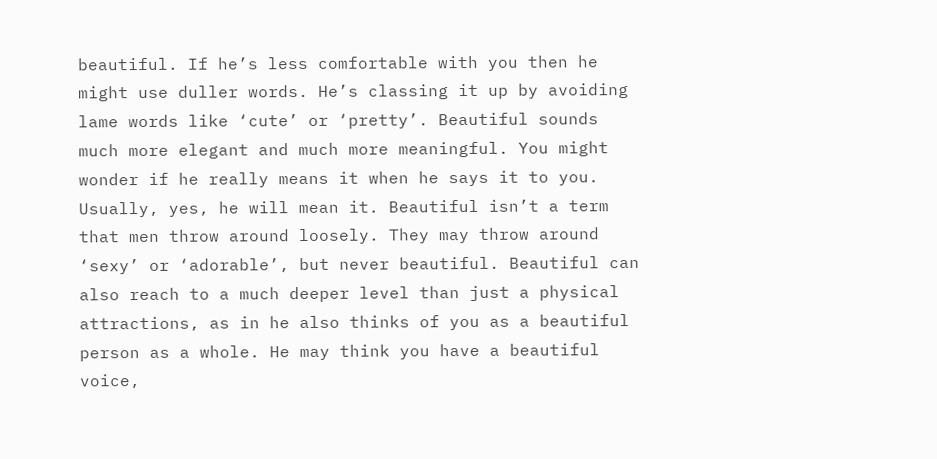beautiful. If he’s less comfortable with you then he might use duller words. He’s classing it up by avoiding lame words like ‘cute’ or ‘pretty’. Beautiful sounds much more elegant and much more meaningful. You might wonder if he really means it when he says it to you. Usually, yes, he will mean it. Beautiful isn’t a term that men throw around loosely. They may throw around ‘sexy’ or ‘adorable’, but never beautiful. Beautiful can also reach to a much deeper level than just a physical attractions, as in he also thinks of you as a beautiful person as a whole. He may think you have a beautiful voice,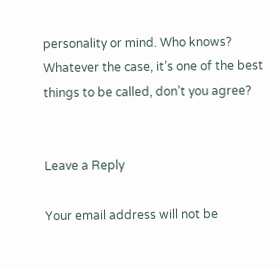personality or mind. Who knows? Whatever the case, it’s one of the best things to be called, don’t you agree?


Leave a Reply

Your email address will not be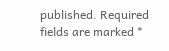published. Required fields are marked *